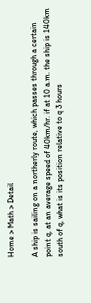Home > Math > Detail

A ship is sailing on a northerly route, which passes through a certain point q, at an average speed of 40km/hr. if at 10 a.m. the ship is 140km south of q, what is its position relative to q 3 hours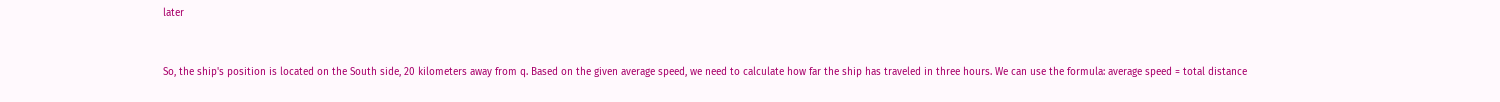later


So, the ship's position is located on the South side, 20 kilometers away from q. Based on the given average speed, we need to calculate how far the ship has traveled in three hours. We can use the formula: average speed = total distance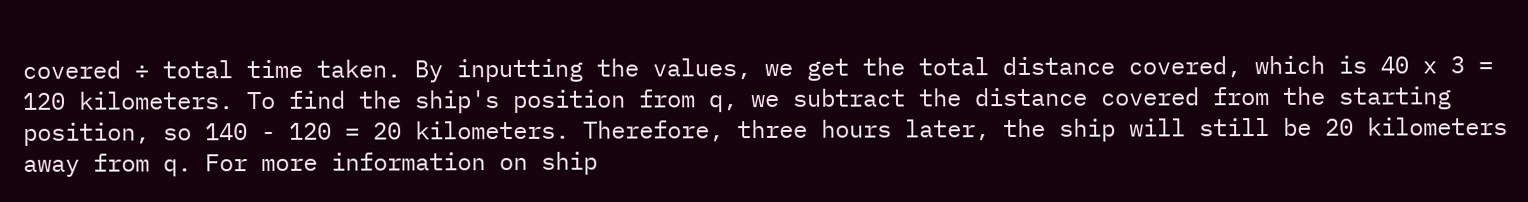covered ÷ total time taken. By inputting the values, we get the total distance covered, which is 40 x 3 = 120 kilometers. To find the ship's position from q, we subtract the distance covered from the starting position, so 140 - 120 = 20 kilometers. Therefore, three hours later, the ship will still be 20 kilometers away from q. For more information on ship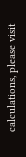calculations, please visit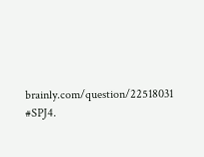brainly.com/question/22518031 #SPJ4.